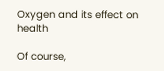Oxygen and its effect on health

Of course,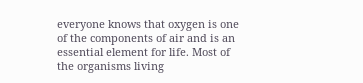everyone knows that oxygen is one of the components of air and is an essential element for life. Most of the organisms living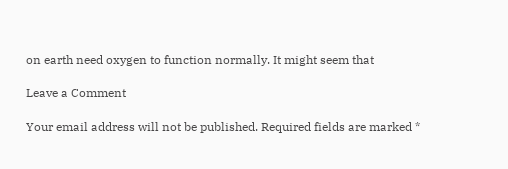on earth need oxygen to function normally. It might seem that

Leave a Comment

Your email address will not be published. Required fields are marked *